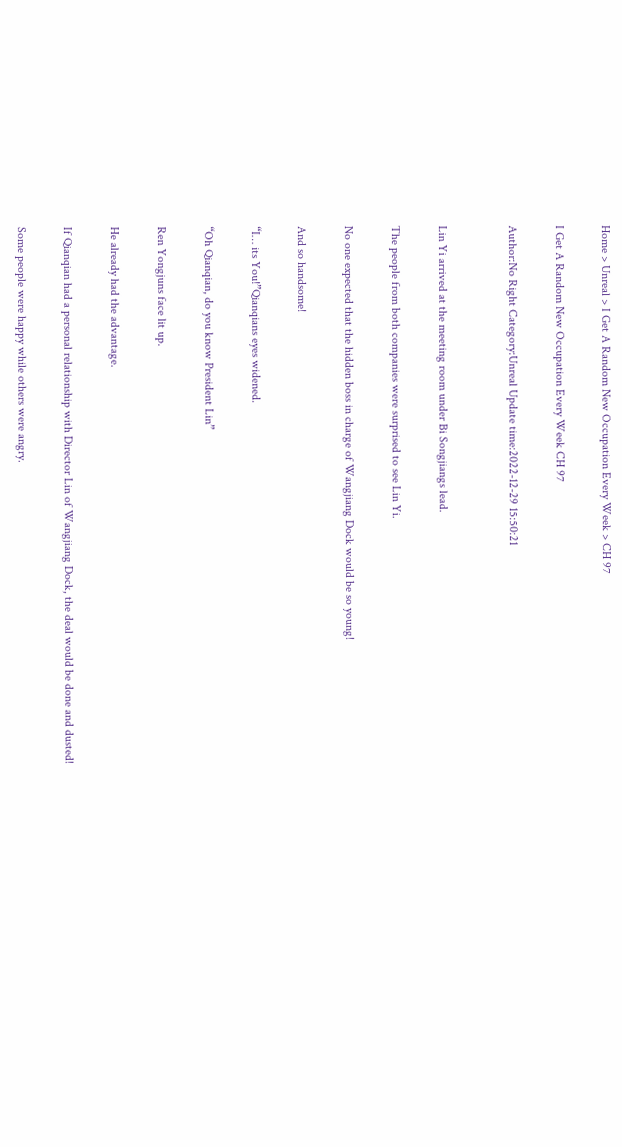Home > Unreal > I Get A Random New Occupation Every Week > CH 97

I Get A Random New Occupation Every Week CH 97

Author:No Right Category:Unreal Update time:2022-12-29 15:50:21


Lin Yi arrived at the meeting room under Bi Songjiangs lead.

The people from both companies were surprised to see Lin Yi.

No one expected that the hidden boss in charge of Wangjiang Dock would be so young!

And so handsome!

“I… its You!”Qianqians eyes widened.

“Oh Qianqian, do you know President Lin”

Ren Yongjuns face lit up.

He already had the advantage.

If Qianqian had a personal relationship with Director Lin of Wangjiang Dock, the deal would be done and dusted!

Some people were happy while others were angry.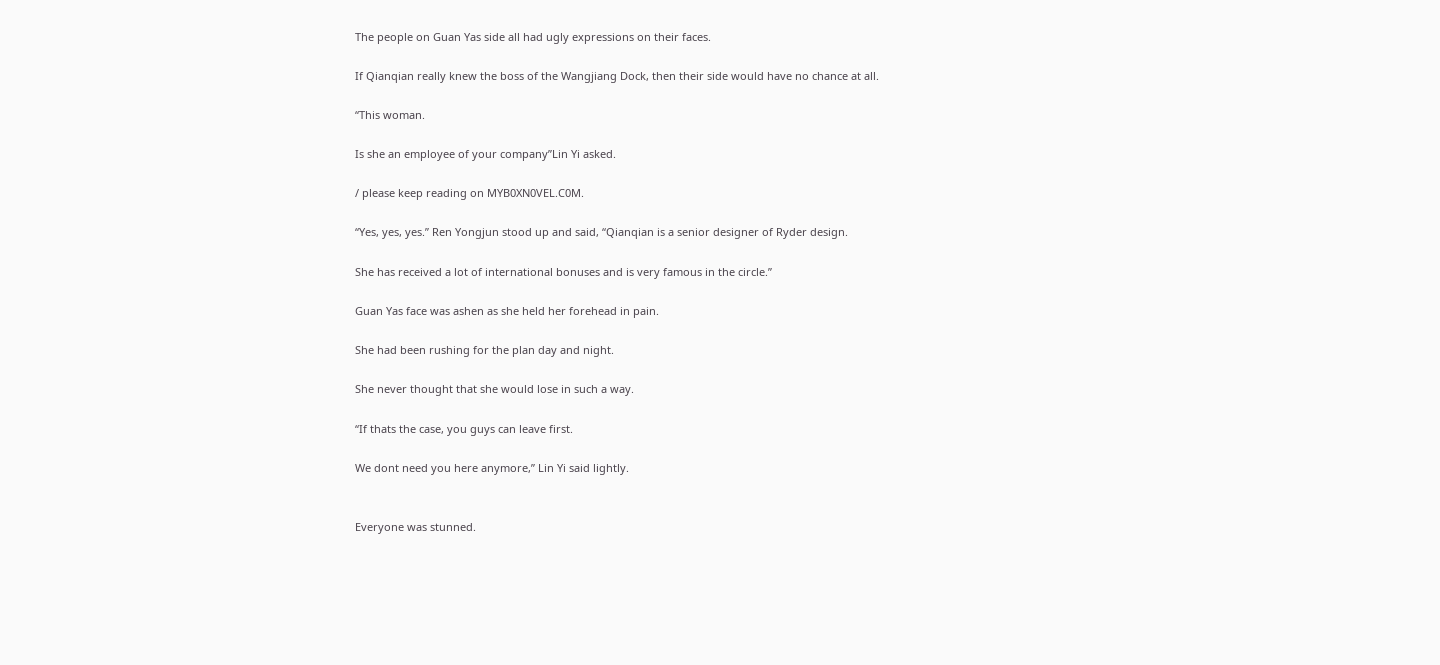The people on Guan Yas side all had ugly expressions on their faces.

If Qianqian really knew the boss of the Wangjiang Dock, then their side would have no chance at all.

“This woman.

Is she an employee of your company”Lin Yi asked.

/ please keep reading on MYB0XN0VEL.C0M.

“Yes, yes, yes.” Ren Yongjun stood up and said, “Qianqian is a senior designer of Ryder design.

She has received a lot of international bonuses and is very famous in the circle.”

Guan Yas face was ashen as she held her forehead in pain.

She had been rushing for the plan day and night.

She never thought that she would lose in such a way.

“If thats the case, you guys can leave first.

We dont need you here anymore,” Lin Yi said lightly.


Everyone was stunned.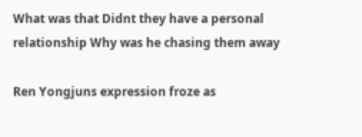What was that Didnt they have a personal relationship Why was he chasing them away

Ren Yongjuns expression froze as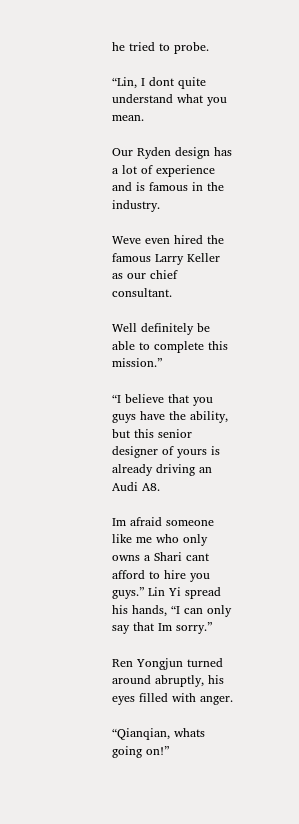he tried to probe.

“Lin, I dont quite understand what you mean.

Our Ryden design has a lot of experience and is famous in the industry.

Weve even hired the famous Larry Keller as our chief consultant.

Well definitely be able to complete this mission.”

“I believe that you guys have the ability, but this senior designer of yours is already driving an Audi A8.

Im afraid someone like me who only owns a Shari cant afford to hire you guys.” Lin Yi spread his hands, “I can only say that Im sorry.”

Ren Yongjun turned around abruptly, his eyes filled with anger.

“Qianqian, whats going on!”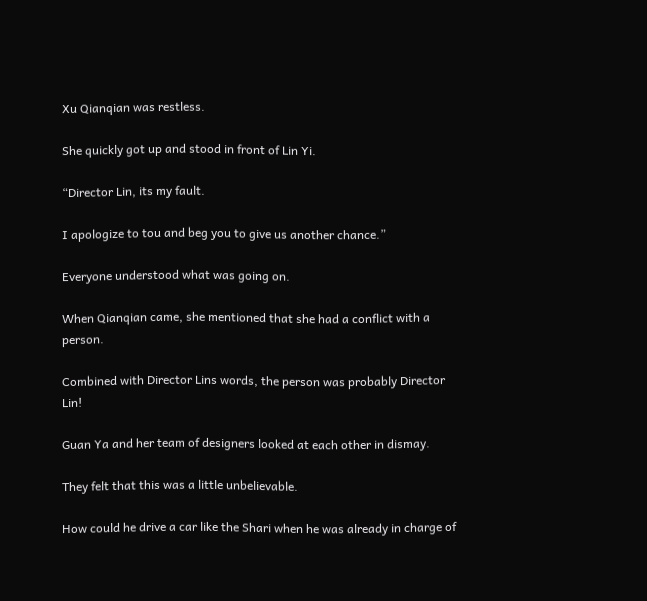Xu Qianqian was restless.

She quickly got up and stood in front of Lin Yi.

“Director Lin, its my fault.

I apologize to tou and beg you to give us another chance.”

Everyone understood what was going on.

When Qianqian came, she mentioned that she had a conflict with a person.

Combined with Director Lins words, the person was probably Director Lin!

Guan Ya and her team of designers looked at each other in dismay.

They felt that this was a little unbelievable.

How could he drive a car like the Shari when he was already in charge of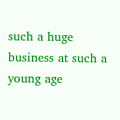such a huge business at such a young age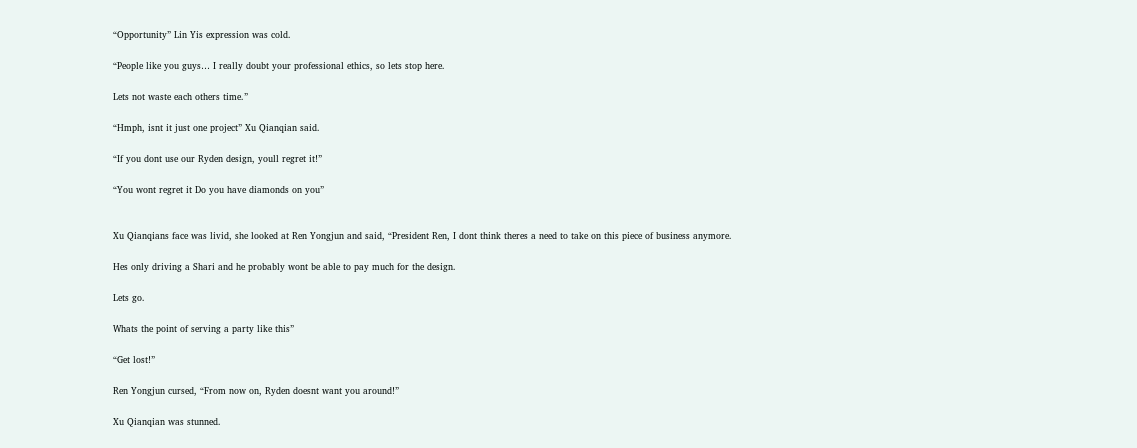“Opportunity” Lin Yis expression was cold.

“People like you guys… I really doubt your professional ethics, so lets stop here.

Lets not waste each others time.”

“Hmph, isnt it just one project” Xu Qianqian said.

“If you dont use our Ryden design, youll regret it!”

“You wont regret it Do you have diamonds on you”


Xu Qianqians face was livid, she looked at Ren Yongjun and said, “President Ren, I dont think theres a need to take on this piece of business anymore.

Hes only driving a Shari and he probably wont be able to pay much for the design.

Lets go.

Whats the point of serving a party like this”

“Get lost!”

Ren Yongjun cursed, “From now on, Ryden doesnt want you around!”

Xu Qianqian was stunned.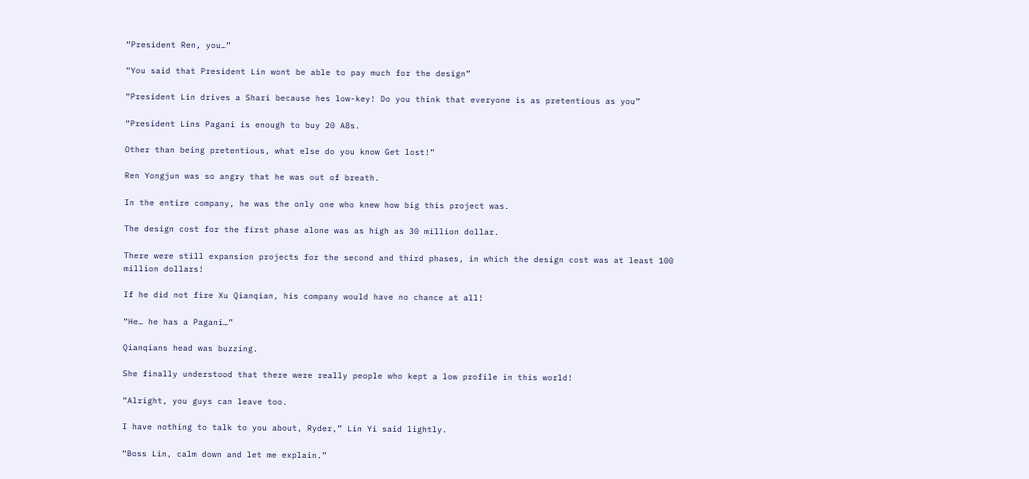“President Ren, you…”

“You said that President Lin wont be able to pay much for the design”

“President Lin drives a Shari because hes low-key! Do you think that everyone is as pretentious as you”

“President Lins Pagani is enough to buy 20 A8s.

Other than being pretentious, what else do you know Get lost!”

Ren Yongjun was so angry that he was out of breath.

In the entire company, he was the only one who knew how big this project was.

The design cost for the first phase alone was as high as 30 million dollar.

There were still expansion projects for the second and third phases, in which the design cost was at least 100 million dollars!

If he did not fire Xu Qianqian, his company would have no chance at all!

“He… he has a Pagani…”

Qianqians head was buzzing.

She finally understood that there were really people who kept a low profile in this world!

“Alright, you guys can leave too.

I have nothing to talk to you about, Ryder,” Lin Yi said lightly.

“Boss Lin, calm down and let me explain.”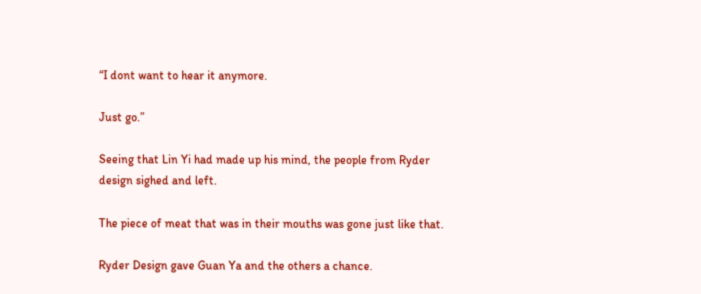“I dont want to hear it anymore.

Just go.”

Seeing that Lin Yi had made up his mind, the people from Ryder design sighed and left.

The piece of meat that was in their mouths was gone just like that.

Ryder Design gave Guan Ya and the others a chance.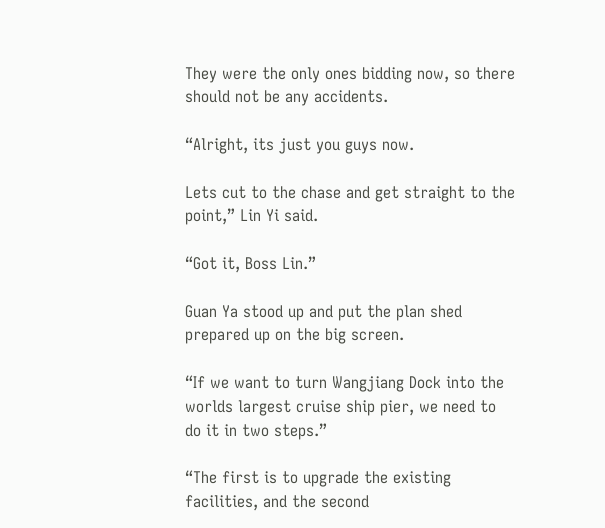They were the only ones bidding now, so there should not be any accidents.

“Alright, its just you guys now.

Lets cut to the chase and get straight to the point,” Lin Yi said.

“Got it, Boss Lin.”

Guan Ya stood up and put the plan shed prepared up on the big screen.

“If we want to turn Wangjiang Dock into the worlds largest cruise ship pier, we need to do it in two steps.”

“The first is to upgrade the existing facilities, and the second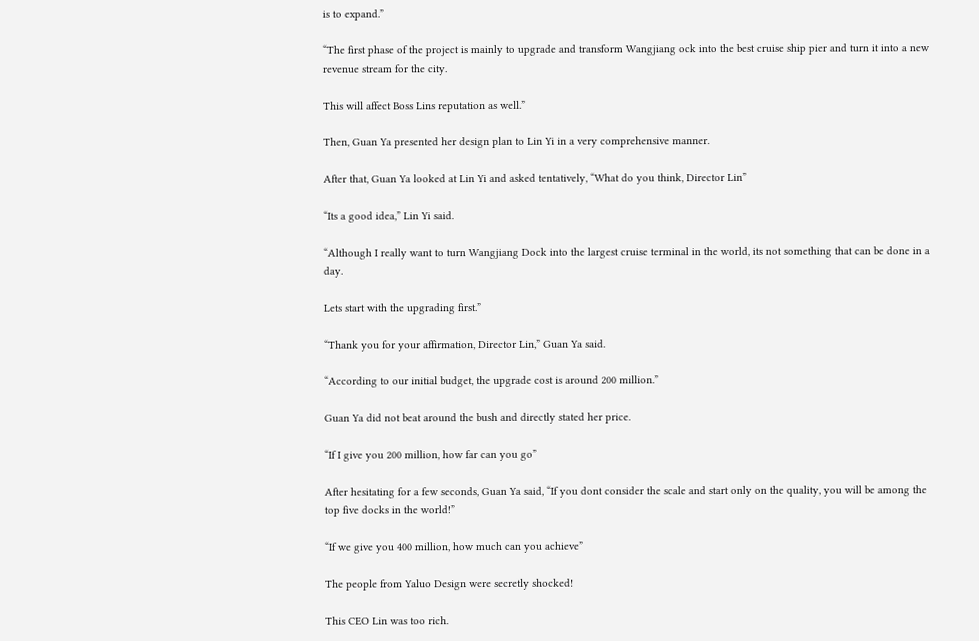is to expand.”

“The first phase of the project is mainly to upgrade and transform Wangjiang ock into the best cruise ship pier and turn it into a new revenue stream for the city.

This will affect Boss Lins reputation as well.”

Then, Guan Ya presented her design plan to Lin Yi in a very comprehensive manner.

After that, Guan Ya looked at Lin Yi and asked tentatively, “What do you think, Director Lin”

“Its a good idea,” Lin Yi said.

“Although I really want to turn Wangjiang Dock into the largest cruise terminal in the world, its not something that can be done in a day.

Lets start with the upgrading first.”

“Thank you for your affirmation, Director Lin,” Guan Ya said.

“According to our initial budget, the upgrade cost is around 200 million.”

Guan Ya did not beat around the bush and directly stated her price.

“If I give you 200 million, how far can you go”

After hesitating for a few seconds, Guan Ya said, “If you dont consider the scale and start only on the quality, you will be among the top five docks in the world!”

“If we give you 400 million, how much can you achieve”

The people from Yaluo Design were secretly shocked!

This CEO Lin was too rich.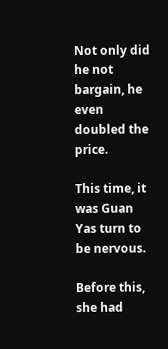Not only did he not bargain, he even doubled the price.

This time, it was Guan Yas turn to be nervous.

Before this, she had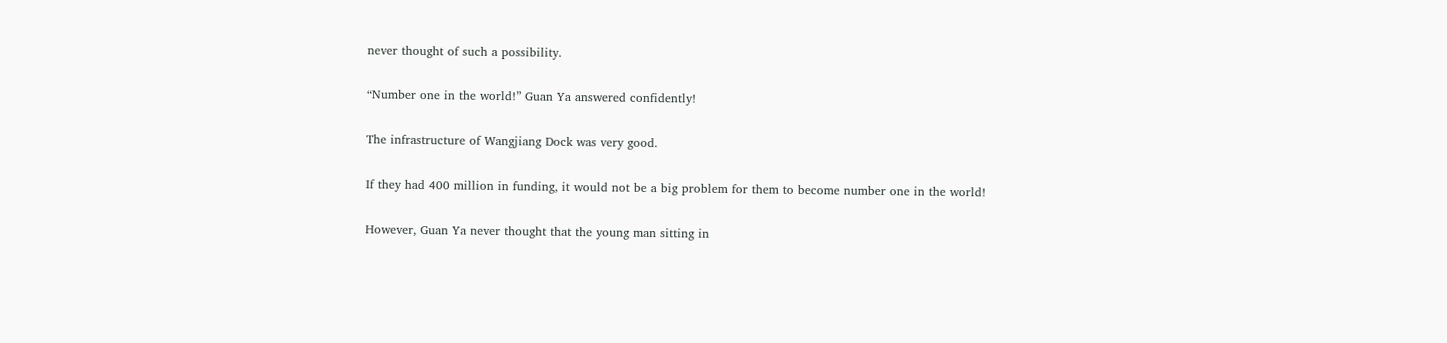never thought of such a possibility.

“Number one in the world!” Guan Ya answered confidently!

The infrastructure of Wangjiang Dock was very good.

If they had 400 million in funding, it would not be a big problem for them to become number one in the world!

However, Guan Ya never thought that the young man sitting in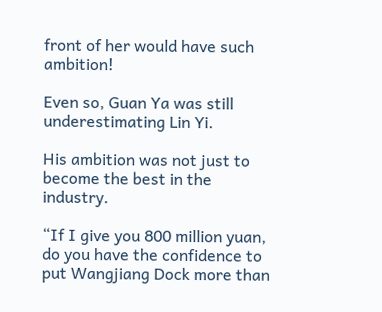front of her would have such ambition!

Even so, Guan Ya was still underestimating Lin Yi.

His ambition was not just to become the best in the industry.

“If I give you 800 million yuan, do you have the confidence to put Wangjiang Dock more than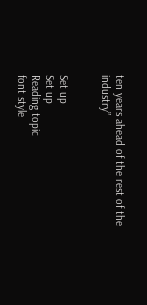ten years ahead of the rest of the industry”


Set up
Set up
Reading topic
font style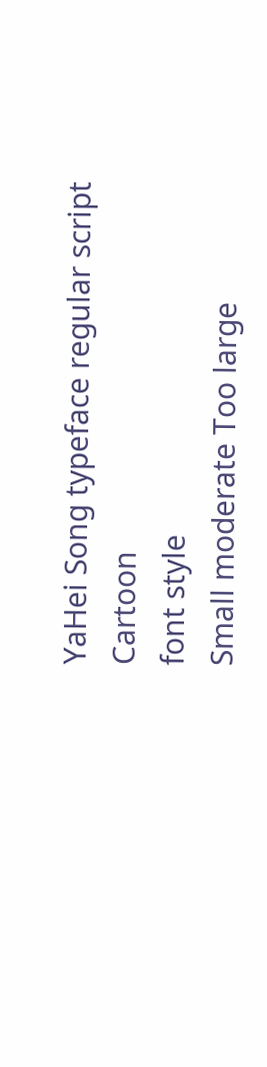YaHei Song typeface regular script Cartoon
font style
Small moderate Too large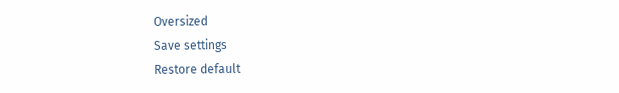Oversized
Save settings
Restore default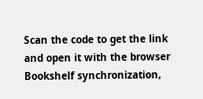Scan the code to get the link and open it with the browser
Bookshelf synchronization,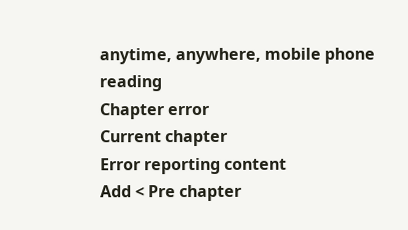anytime, anywhere, mobile phone reading
Chapter error
Current chapter
Error reporting content
Add < Pre chapter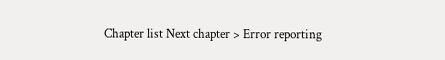Chapter list Next chapter > Error reporting